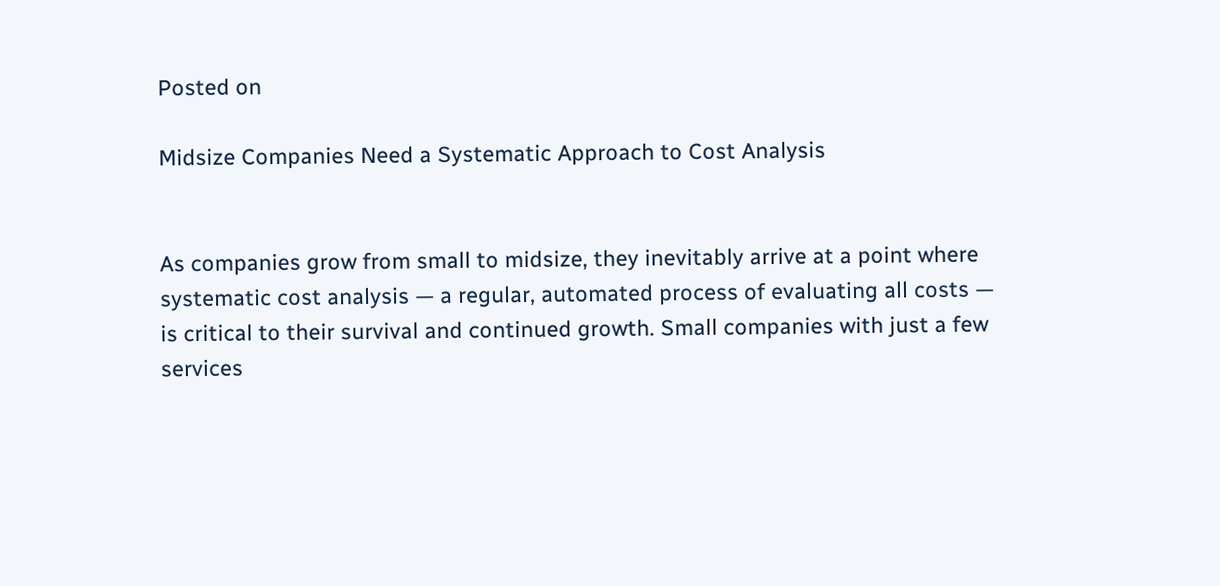Posted on

Midsize Companies Need a Systematic Approach to Cost Analysis


As companies grow from small to midsize, they inevitably arrive at a point where systematic cost analysis — a regular, automated process of evaluating all costs — is critical to their survival and continued growth. Small companies with just a few services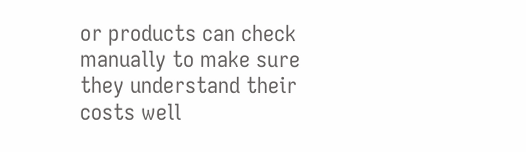or products can check manually to make sure they understand their costs well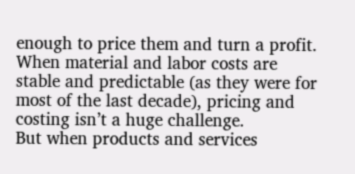enough to price them and turn a profit. When material and labor costs are stable and predictable (as they were for most of the last decade), pricing and costing isn’t a huge challenge.
But when products and services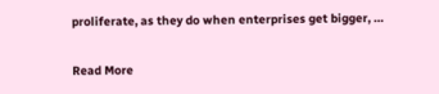proliferate, as they do when enterprises get bigger, …

Read More